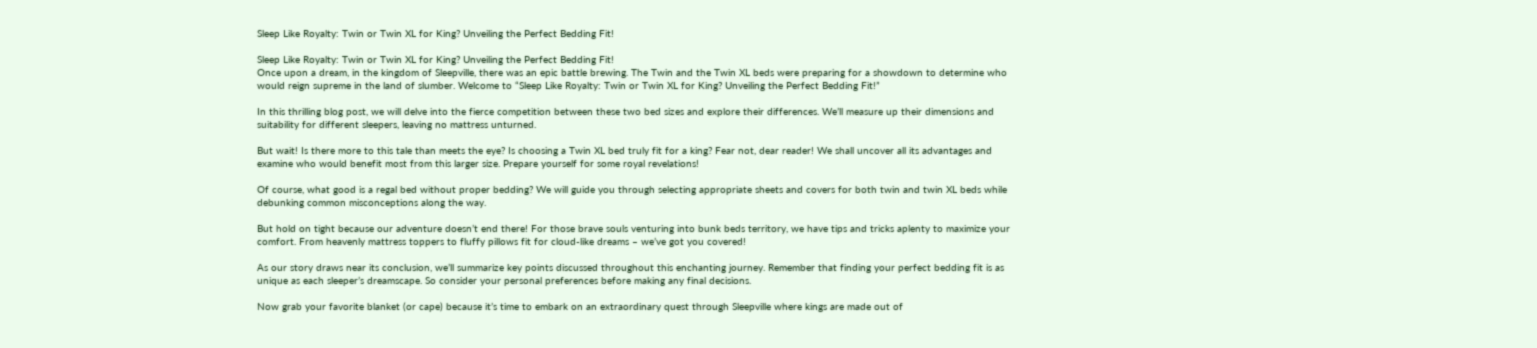Sleep Like Royalty: Twin or Twin XL for King? Unveiling the Perfect Bedding Fit!

Sleep Like Royalty: Twin or Twin XL for King? Unveiling the Perfect Bedding Fit!
Once upon a dream, in the kingdom of Sleepville, there was an epic battle brewing. The Twin and the Twin XL beds were preparing for a showdown to determine who would reign supreme in the land of slumber. Welcome to “Sleep Like Royalty: Twin or Twin XL for King? Unveiling the Perfect Bedding Fit!”

In this thrilling blog post, we will delve into the fierce competition between these two bed sizes and explore their differences. We’ll measure up their dimensions and suitability for different sleepers, leaving no mattress unturned.

But wait! Is there more to this tale than meets the eye? Is choosing a Twin XL bed truly fit for a king? Fear not, dear reader! We shall uncover all its advantages and examine who would benefit most from this larger size. Prepare yourself for some royal revelations!

Of course, what good is a regal bed without proper bedding? We will guide you through selecting appropriate sheets and covers for both twin and twin XL beds while debunking common misconceptions along the way.

But hold on tight because our adventure doesn’t end there! For those brave souls venturing into bunk beds territory, we have tips and tricks aplenty to maximize your comfort. From heavenly mattress toppers to fluffy pillows fit for cloud-like dreams – we’ve got you covered!

As our story draws near its conclusion, we’ll summarize key points discussed throughout this enchanting journey. Remember that finding your perfect bedding fit is as unique as each sleeper’s dreamscape. So consider your personal preferences before making any final decisions.

Now grab your favorite blanket (or cape) because it’s time to embark on an extraordinary quest through Sleepville where kings are made out of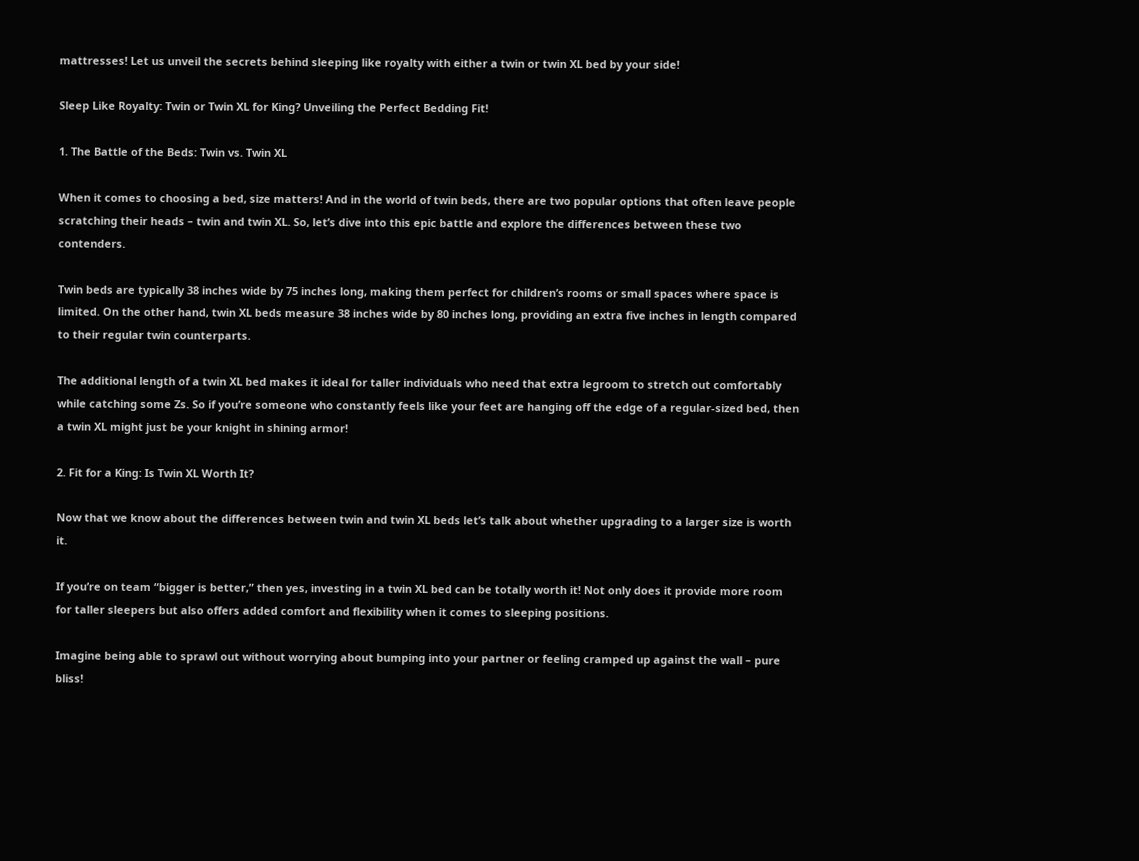mattresses! Let us unveil the secrets behind sleeping like royalty with either a twin or twin XL bed by your side!

Sleep Like Royalty: Twin or Twin XL for King? Unveiling the Perfect Bedding Fit!

1. The Battle of the Beds: Twin vs. Twin XL

When it comes to choosing a bed, size matters! And in the world of twin beds, there are two popular options that often leave people scratching their heads – twin and twin XL. So, let’s dive into this epic battle and explore the differences between these two contenders.

Twin beds are typically 38 inches wide by 75 inches long, making them perfect for children’s rooms or small spaces where space is limited. On the other hand, twin XL beds measure 38 inches wide by 80 inches long, providing an extra five inches in length compared to their regular twin counterparts.

The additional length of a twin XL bed makes it ideal for taller individuals who need that extra legroom to stretch out comfortably while catching some Zs. So if you’re someone who constantly feels like your feet are hanging off the edge of a regular-sized bed, then a twin XL might just be your knight in shining armor!

2. Fit for a King: Is Twin XL Worth It?

Now that we know about the differences between twin and twin XL beds let’s talk about whether upgrading to a larger size is worth it.

If you’re on team “bigger is better,” then yes, investing in a twin XL bed can be totally worth it! Not only does it provide more room for taller sleepers but also offers added comfort and flexibility when it comes to sleeping positions.

Imagine being able to sprawl out without worrying about bumping into your partner or feeling cramped up against the wall – pure bliss!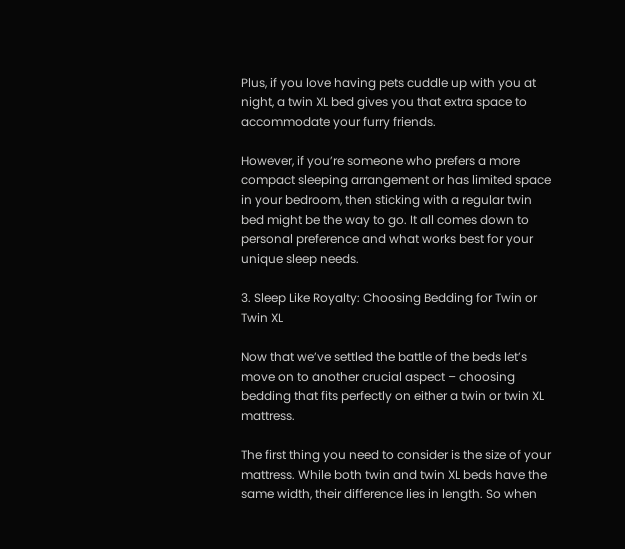Plus, if you love having pets cuddle up with you at night, a twin XL bed gives you that extra space to accommodate your furry friends.

However, if you’re someone who prefers a more compact sleeping arrangement or has limited space in your bedroom, then sticking with a regular twin bed might be the way to go. It all comes down to personal preference and what works best for your unique sleep needs.

3. Sleep Like Royalty: Choosing Bedding for Twin or Twin XL

Now that we’ve settled the battle of the beds let’s move on to another crucial aspect – choosing bedding that fits perfectly on either a twin or twin XL mattress.

The first thing you need to consider is the size of your mattress. While both twin and twin XL beds have the same width, their difference lies in length. So when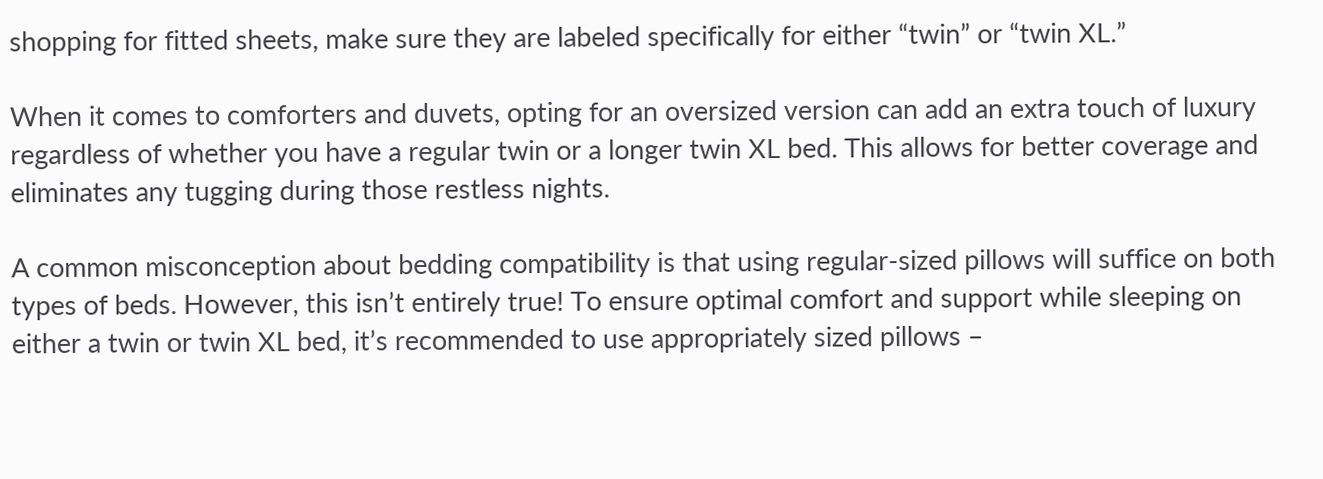shopping for fitted sheets, make sure they are labeled specifically for either “twin” or “twin XL.”

When it comes to comforters and duvets, opting for an oversized version can add an extra touch of luxury regardless of whether you have a regular twin or a longer twin XL bed. This allows for better coverage and eliminates any tugging during those restless nights.

A common misconception about bedding compatibility is that using regular-sized pillows will suffice on both types of beds. However, this isn’t entirely true! To ensure optimal comfort and support while sleeping on either a twin or twin XL bed, it’s recommended to use appropriately sized pillows –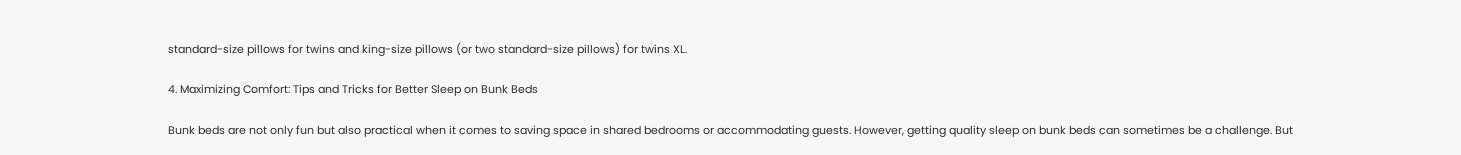standard-size pillows for twins and king-size pillows (or two standard-size pillows) for twins XL.

4. Maximizing Comfort: Tips and Tricks for Better Sleep on Bunk Beds

Bunk beds are not only fun but also practical when it comes to saving space in shared bedrooms or accommodating guests. However, getting quality sleep on bunk beds can sometimes be a challenge. But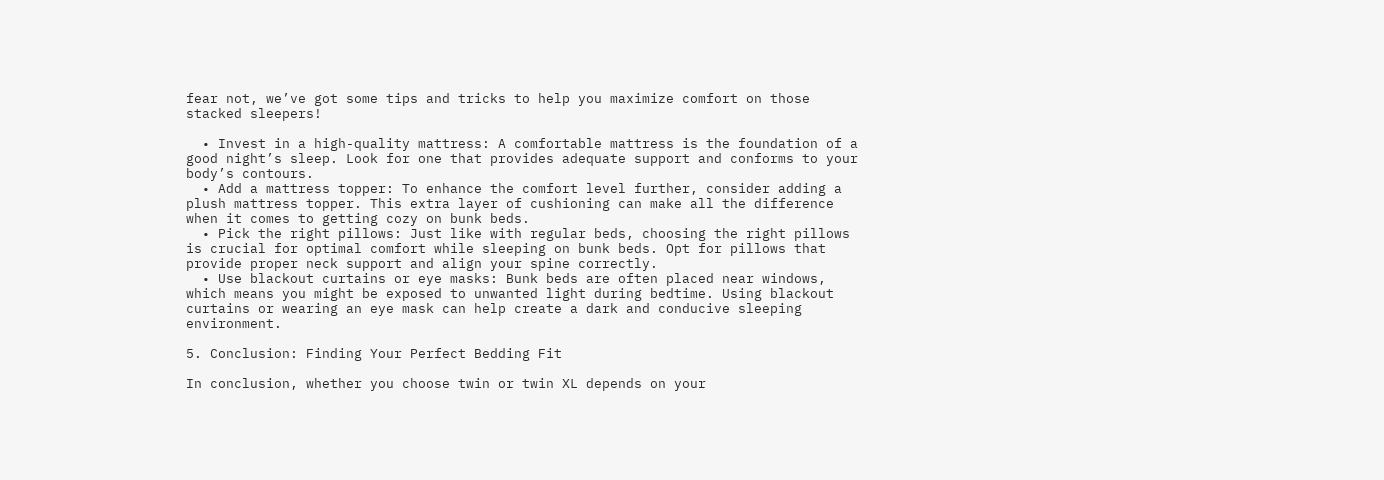fear not, we’ve got some tips and tricks to help you maximize comfort on those stacked sleepers!

  • Invest in a high-quality mattress: A comfortable mattress is the foundation of a good night’s sleep. Look for one that provides adequate support and conforms to your body’s contours.
  • Add a mattress topper: To enhance the comfort level further, consider adding a plush mattress topper. This extra layer of cushioning can make all the difference when it comes to getting cozy on bunk beds.
  • Pick the right pillows: Just like with regular beds, choosing the right pillows is crucial for optimal comfort while sleeping on bunk beds. Opt for pillows that provide proper neck support and align your spine correctly.
  • Use blackout curtains or eye masks: Bunk beds are often placed near windows, which means you might be exposed to unwanted light during bedtime. Using blackout curtains or wearing an eye mask can help create a dark and conducive sleeping environment.

5. Conclusion: Finding Your Perfect Bedding Fit

In conclusion, whether you choose twin or twin XL depends on your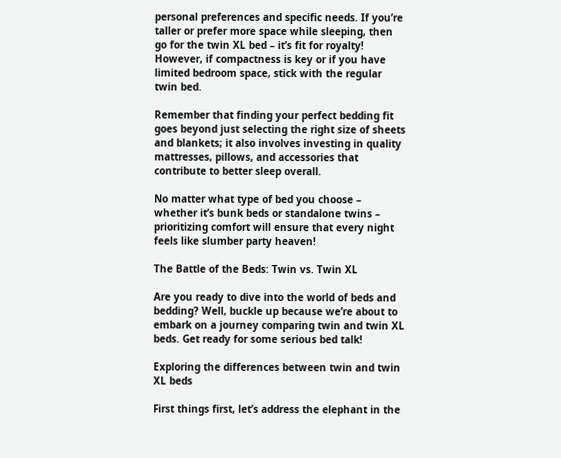personal preferences and specific needs. If you’re taller or prefer more space while sleeping, then go for the twin XL bed – it’s fit for royalty! However, if compactness is key or if you have limited bedroom space, stick with the regular twin bed.

Remember that finding your perfect bedding fit goes beyond just selecting the right size of sheets and blankets; it also involves investing in quality mattresses, pillows, and accessories that contribute to better sleep overall.

No matter what type of bed you choose – whether it’s bunk beds or standalone twins – prioritizing comfort will ensure that every night feels like slumber party heaven!

The Battle of the Beds: Twin vs. Twin XL

Are you ready to dive into the world of beds and bedding? Well, buckle up because we’re about to embark on a journey comparing twin and twin XL beds. Get ready for some serious bed talk!

Exploring the differences between twin and twin XL beds

First things first, let’s address the elephant in the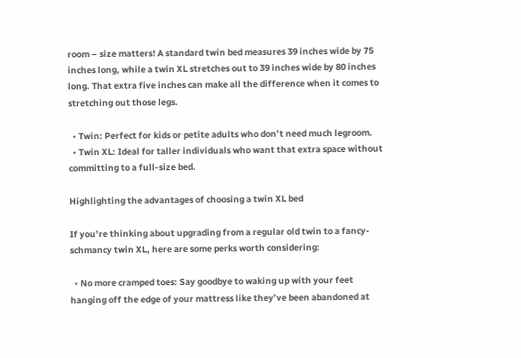room – size matters! A standard twin bed measures 39 inches wide by 75 inches long, while a twin XL stretches out to 39 inches wide by 80 inches long. That extra five inches can make all the difference when it comes to stretching out those legs.

  • Twin: Perfect for kids or petite adults who don’t need much legroom.
  • Twin XL: Ideal for taller individuals who want that extra space without committing to a full-size bed.

Highlighting the advantages of choosing a twin XL bed

If you’re thinking about upgrading from a regular old twin to a fancy-schmancy twin XL, here are some perks worth considering:

  • No more cramped toes: Say goodbye to waking up with your feet hanging off the edge of your mattress like they’ve been abandoned at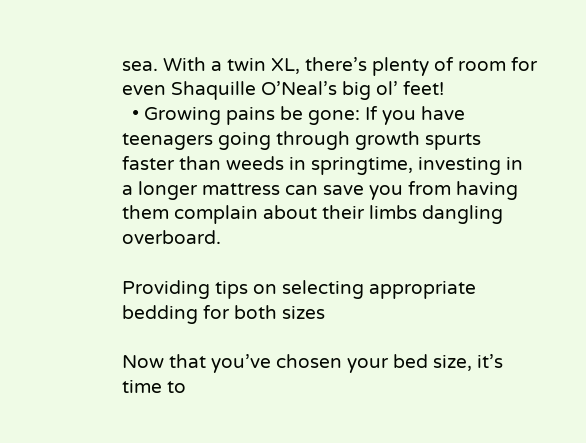sea. With a twin XL, there’s plenty of room for even Shaquille O’Neal’s big ol’ feet!
  • Growing pains be gone: If you have teenagers going through growth spurts faster than weeds in springtime, investing in a longer mattress can save you from having them complain about their limbs dangling overboard.

Providing tips on selecting appropriate bedding for both sizes

Now that you’ve chosen your bed size, it’s time to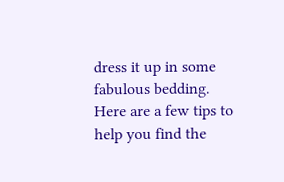dress it up in some fabulous bedding. Here are a few tips to help you find the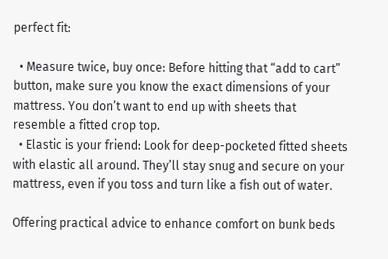perfect fit:

  • Measure twice, buy once: Before hitting that “add to cart” button, make sure you know the exact dimensions of your mattress. You don’t want to end up with sheets that resemble a fitted crop top.
  • Elastic is your friend: Look for deep-pocketed fitted sheets with elastic all around. They’ll stay snug and secure on your mattress, even if you toss and turn like a fish out of water.

Offering practical advice to enhance comfort on bunk beds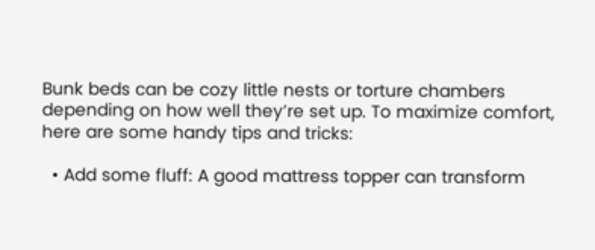Bunk beds can be cozy little nests or torture chambers depending on how well they’re set up. To maximize comfort, here are some handy tips and tricks:

  • Add some fluff: A good mattress topper can transform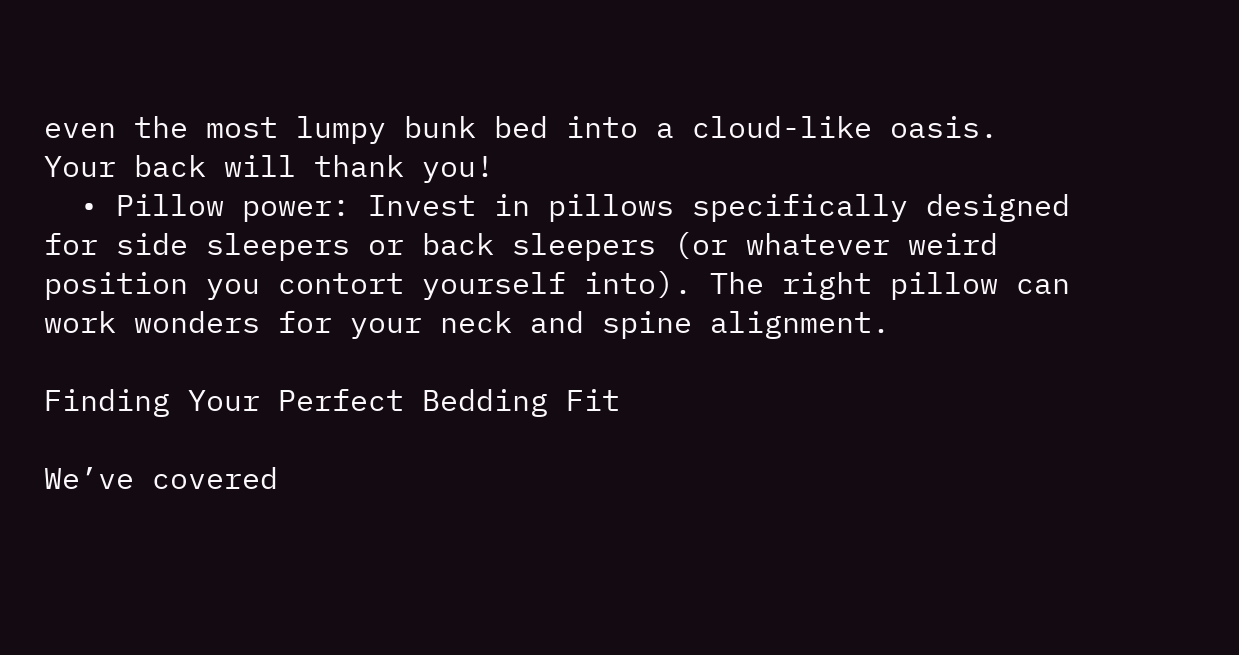even the most lumpy bunk bed into a cloud-like oasis. Your back will thank you!
  • Pillow power: Invest in pillows specifically designed for side sleepers or back sleepers (or whatever weird position you contort yourself into). The right pillow can work wonders for your neck and spine alignment.

Finding Your Perfect Bedding Fit

We’ve covered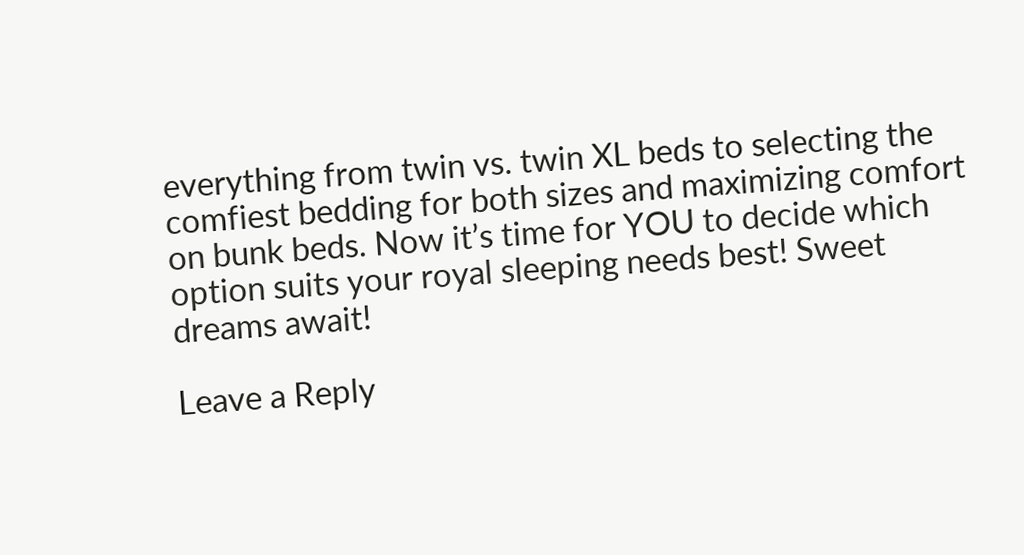everything from twin vs. twin XL beds to selecting the comfiest bedding for both sizes and maximizing comfort on bunk beds. Now it’s time for YOU to decide which option suits your royal sleeping needs best! Sweet dreams await!

Leave a Reply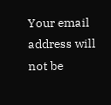Your email address will not be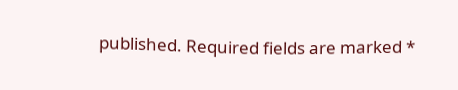published. Required fields are marked *